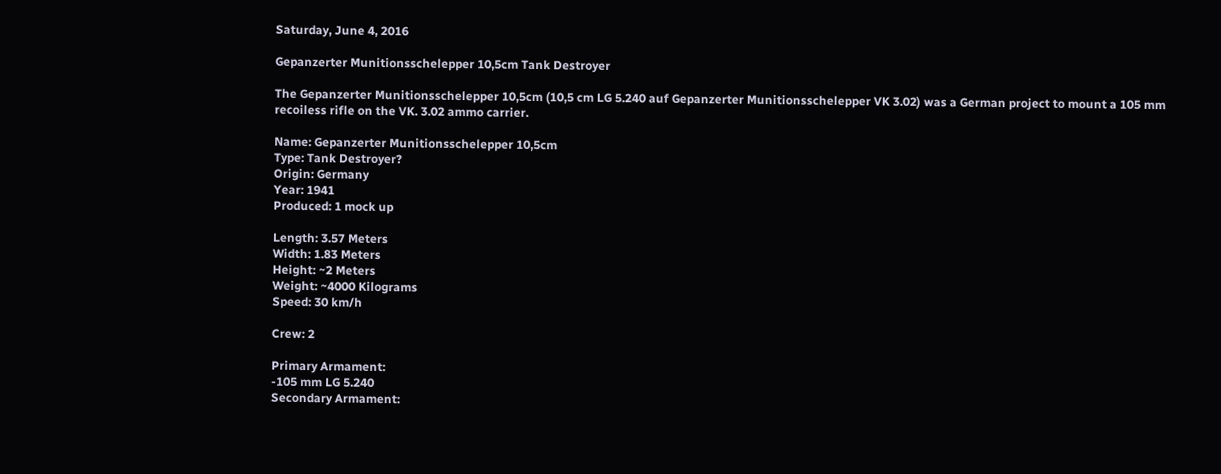Saturday, June 4, 2016

Gepanzerter Munitionsschelepper 10,5cm Tank Destroyer

The Gepanzerter Munitionsschelepper 10,5cm (10,5 cm LG 5.240 auf Gepanzerter Munitionsschelepper VK 3.02) was a German project to mount a 105 mm recoiless rifle on the VK. 3.02 ammo carrier.

Name: Gepanzerter Munitionsschelepper 10,5cm
Type: Tank Destroyer?
Origin: Germany
Year: 1941
Produced: 1 mock up

Length: 3.57 Meters
Width: 1.83 Meters
Height: ~2 Meters
Weight: ~4000 Kilograms
Speed: 30 km/h

Crew: 2

Primary Armament:
-105 mm LG 5.240
Secondary Armament: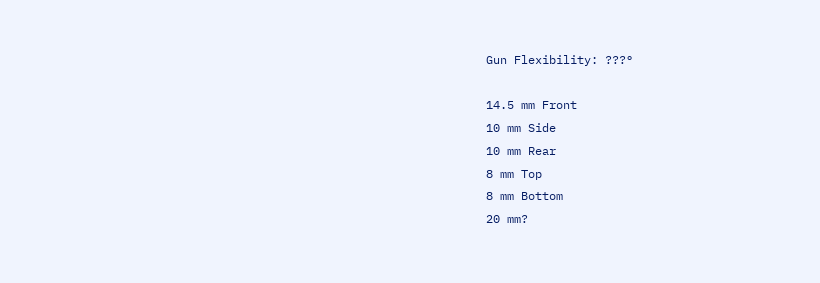Gun Flexibility: ???°

14.5 mm Front
10 mm Side
10 mm Rear
8 mm Top
8 mm Bottom
20 mm?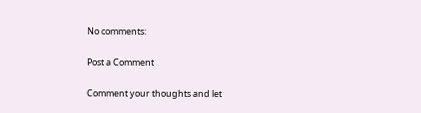No comments:

Post a Comment

Comment your thoughts and let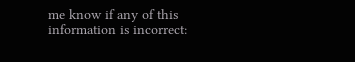me know if any of this information is incorrect: